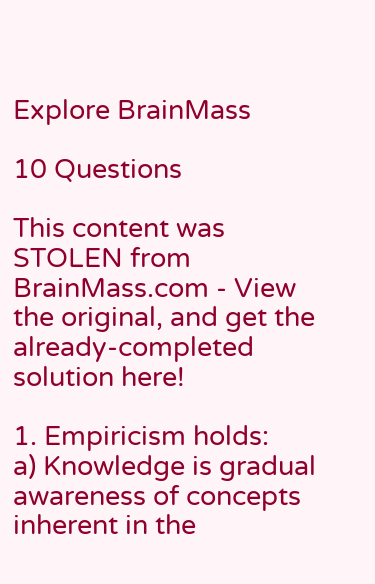Explore BrainMass

10 Questions

This content was STOLEN from BrainMass.com - View the original, and get the already-completed solution here!

1. Empiricism holds:
a) Knowledge is gradual awareness of concepts inherent in the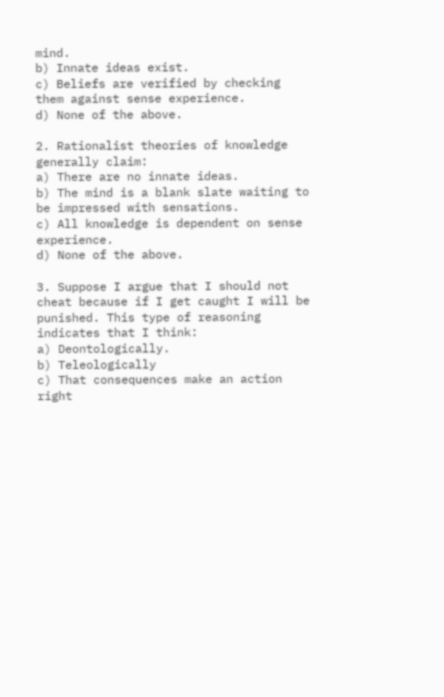mind.
b) Innate ideas exist.
c) Beliefs are verified by checking them against sense experience.
d) None of the above.

2. Rationalist theories of knowledge generally claim:
a) There are no innate ideas.
b) The mind is a blank slate waiting to be impressed with sensations.
c) All knowledge is dependent on sense experience.
d) None of the above.

3. Suppose I argue that I should not cheat because if I get caught I will be punished. This type of reasoning indicates that I think:
a) Deontologically.
b) Teleologically
c) That consequences make an action right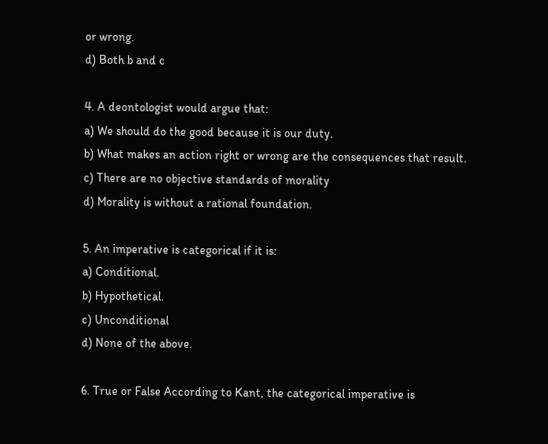or wrong.
d) Both b and c

4. A deontologist would argue that:
a) We should do the good because it is our duty.
b) What makes an action right or wrong are the consequences that result.
c) There are no objective standards of morality
d) Morality is without a rational foundation.

5. An imperative is categorical if it is:
a) Conditional.
b) Hypothetical.
c) Unconditional
d) None of the above.

6. True or False According to Kant, the categorical imperative is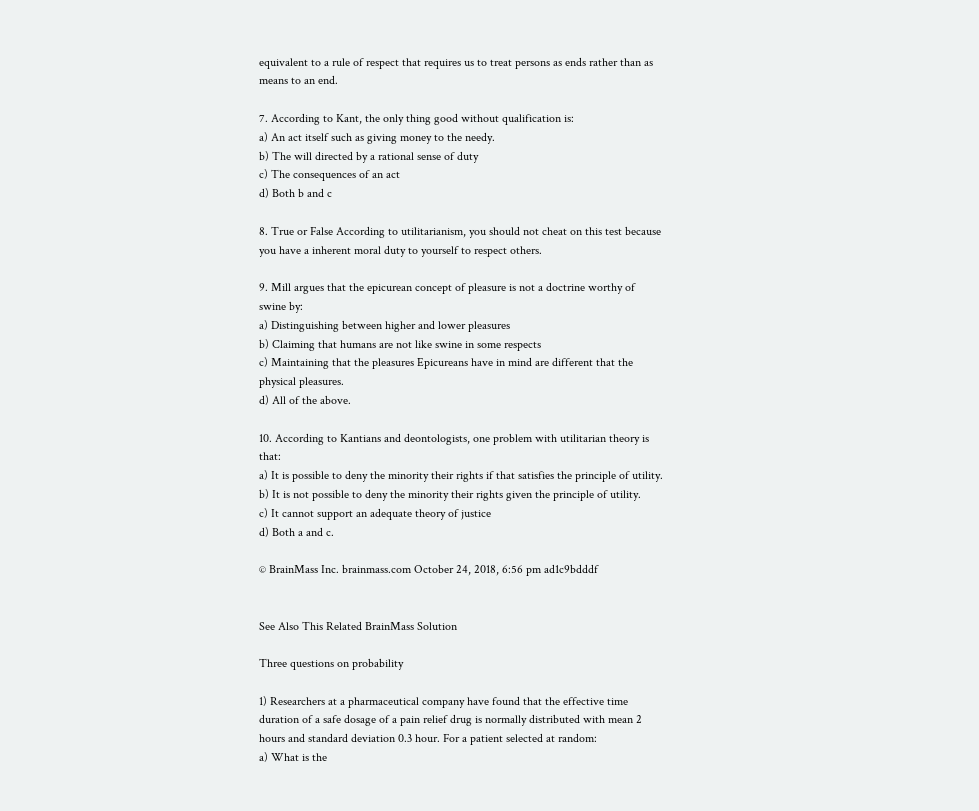equivalent to a rule of respect that requires us to treat persons as ends rather than as means to an end.

7. According to Kant, the only thing good without qualification is:
a) An act itself such as giving money to the needy.
b) The will directed by a rational sense of duty
c) The consequences of an act
d) Both b and c

8. True or False According to utilitarianism, you should not cheat on this test because you have a inherent moral duty to yourself to respect others.

9. Mill argues that the epicurean concept of pleasure is not a doctrine worthy of swine by:
a) Distinguishing between higher and lower pleasures
b) Claiming that humans are not like swine in some respects
c) Maintaining that the pleasures Epicureans have in mind are different that the physical pleasures.
d) All of the above.

10. According to Kantians and deontologists, one problem with utilitarian theory is that:
a) It is possible to deny the minority their rights if that satisfies the principle of utility.
b) It is not possible to deny the minority their rights given the principle of utility.
c) It cannot support an adequate theory of justice
d) Both a and c.

© BrainMass Inc. brainmass.com October 24, 2018, 6:56 pm ad1c9bdddf


See Also This Related BrainMass Solution

Three questions on probability

1) Researchers at a pharmaceutical company have found that the effective time duration of a safe dosage of a pain relief drug is normally distributed with mean 2 hours and standard deviation 0.3 hour. For a patient selected at random:
a) What is the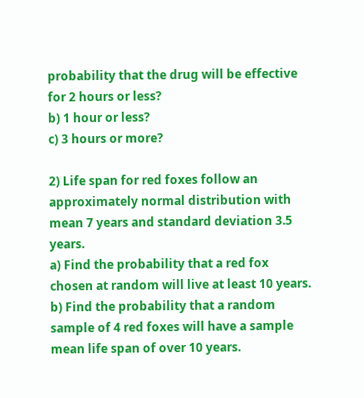probability that the drug will be effective for 2 hours or less?
b) 1 hour or less?
c) 3 hours or more?

2) Life span for red foxes follow an approximately normal distribution with mean 7 years and standard deviation 3.5 years.
a) Find the probability that a red fox chosen at random will live at least 10 years.
b) Find the probability that a random sample of 4 red foxes will have a sample mean life span of over 10 years.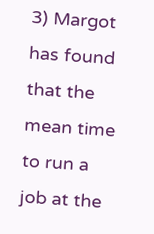3) Margot has found that the mean time to run a job at the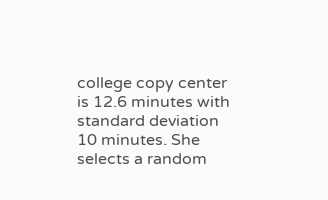college copy center is 12.6 minutes with standard deviation 10 minutes. She selects a random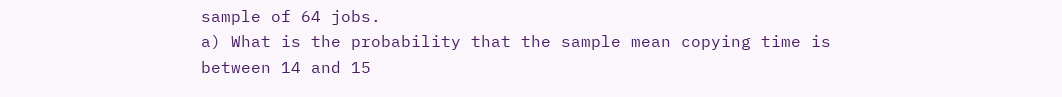sample of 64 jobs.
a) What is the probability that the sample mean copying time is between 14 and 15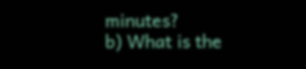minutes?
b) What is the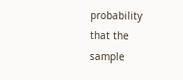probability that the sample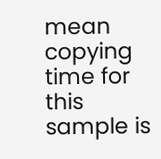mean copying time for this sample is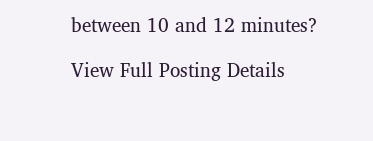between 10 and 12 minutes?

View Full Posting Details